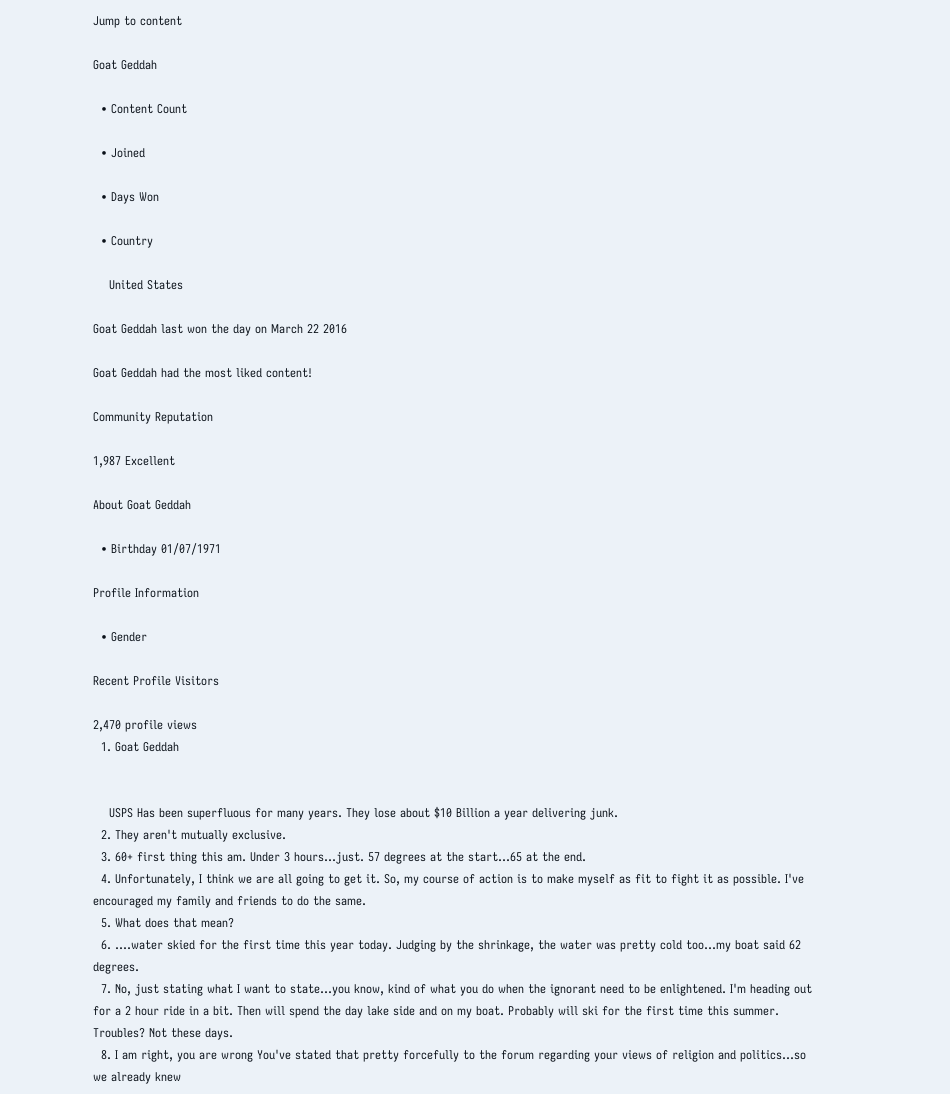Jump to content

Goat Geddah

  • Content Count

  • Joined

  • Days Won

  • Country

    United States

Goat Geddah last won the day on March 22 2016

Goat Geddah had the most liked content!

Community Reputation

1,987 Excellent

About Goat Geddah

  • Birthday 01/07/1971

Profile Information

  • Gender

Recent Profile Visitors

2,470 profile views
  1. Goat Geddah


    USPS Has been superfluous for many years. They lose about $10 Billion a year delivering junk.
  2. They aren't mutually exclusive.
  3. 60+ first thing this am. Under 3 hours...just. 57 degrees at the start...65 at the end.
  4. Unfortunately, I think we are all going to get it. So, my course of action is to make myself as fit to fight it as possible. I've encouraged my family and friends to do the same.
  5. What does that mean?
  6. ....water skied for the first time this year today. Judging by the shrinkage, the water was pretty cold too...my boat said 62 degrees.
  7. No, just stating what I want to state...you know, kind of what you do when the ignorant need to be enlightened. I'm heading out for a 2 hour ride in a bit. Then will spend the day lake side and on my boat. Probably will ski for the first time this summer. Troubles? Not these days.
  8. I am right, you are wrong You've stated that pretty forcefully to the forum regarding your views of religion and politics...so we already knew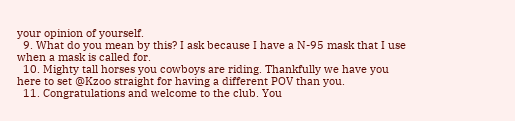your opinion of yourself.
  9. What do you mean by this? I ask because I have a N-95 mask that I use when a mask is called for.
  10. Mighty tall horses you cowboys are riding. Thankfully we have you here to set @Kzoo straight for having a different POV than you.
  11. Congratulations and welcome to the club. You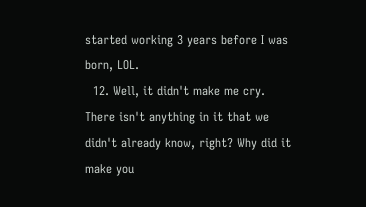started working 3 years before I was born, LOL.
  12. Well, it didn't make me cry. There isn't anything in it that we didn't already know, right? Why did it make you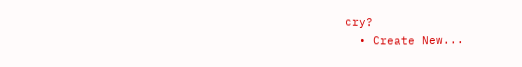cry?
  • Create New...